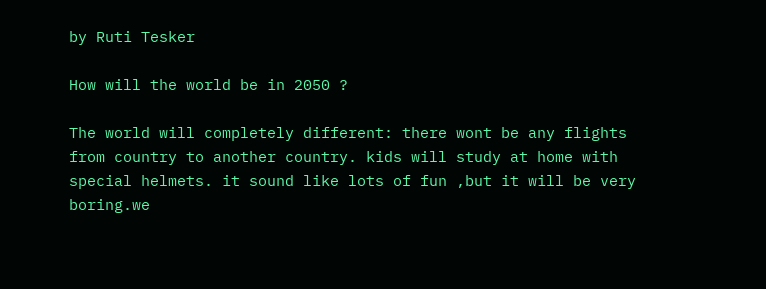by Ruti Tesker

How will the world be in 2050 ?

The world will completely different: there wont be any flights from country to another country. kids will study at home with special helmets. it sound like lots of fun ,but it will be very boring.we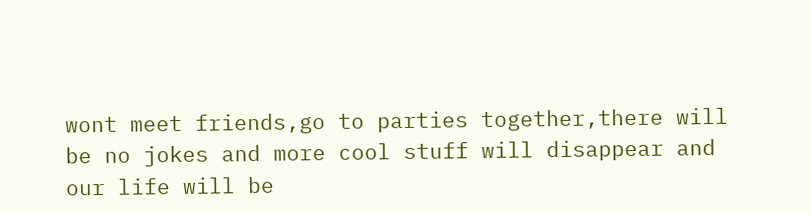wont meet friends,go to parties together,there will be no jokes and more cool stuff will disappear and our life will be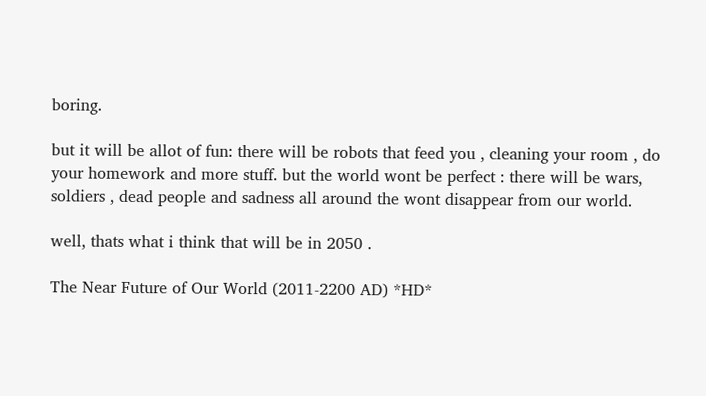boring.

but it will be allot of fun: there will be robots that feed you , cleaning your room , do your homework and more stuff. but the world wont be perfect : there will be wars, soldiers , dead people and sadness all around the wont disappear from our world.

well, thats what i think that will be in 2050 .

The Near Future of Our World (2011-2200 AD) *HD*